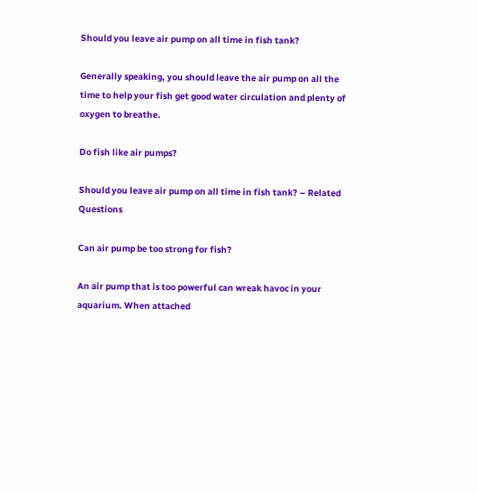Should you leave air pump on all time in fish tank?

Generally speaking, you should leave the air pump on all the time to help your fish get good water circulation and plenty of oxygen to breathe.

Do fish like air pumps?

Should you leave air pump on all time in fish tank? – Related Questions

Can air pump be too strong for fish?

An air pump that is too powerful can wreak havoc in your aquarium. When attached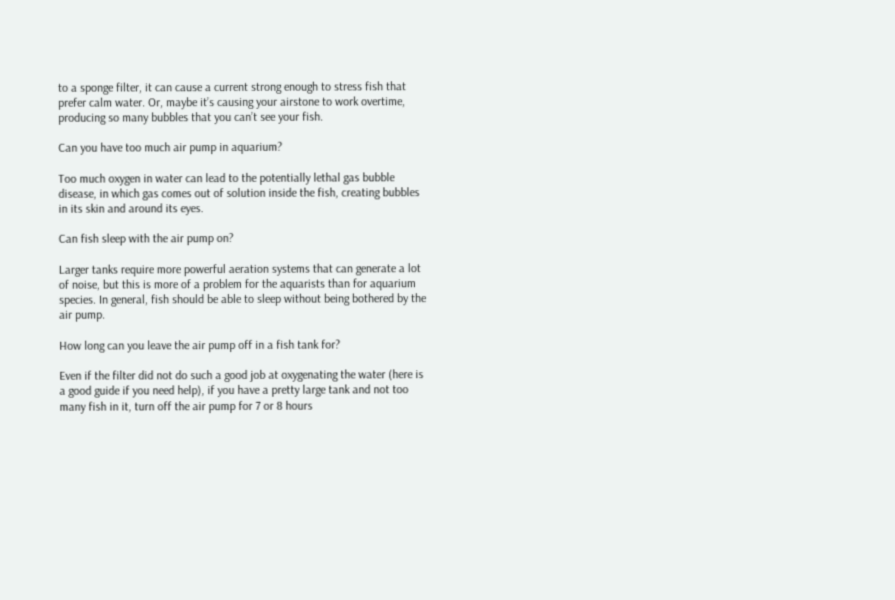to a sponge filter, it can cause a current strong enough to stress fish that prefer calm water. Or, maybe it’s causing your airstone to work overtime, producing so many bubbles that you can’t see your fish.

Can you have too much air pump in aquarium?

Too much oxygen in water can lead to the potentially lethal gas bubble disease, in which gas comes out of solution inside the fish, creating bubbles in its skin and around its eyes.

Can fish sleep with the air pump on?

Larger tanks require more powerful aeration systems that can generate a lot of noise, but this is more of a problem for the aquarists than for aquarium species. In general, fish should be able to sleep without being bothered by the air pump.

How long can you leave the air pump off in a fish tank for?

Even if the filter did not do such a good job at oxygenating the water (here is a good guide if you need help), if you have a pretty large tank and not too many fish in it, turn off the air pump for 7 or 8 hours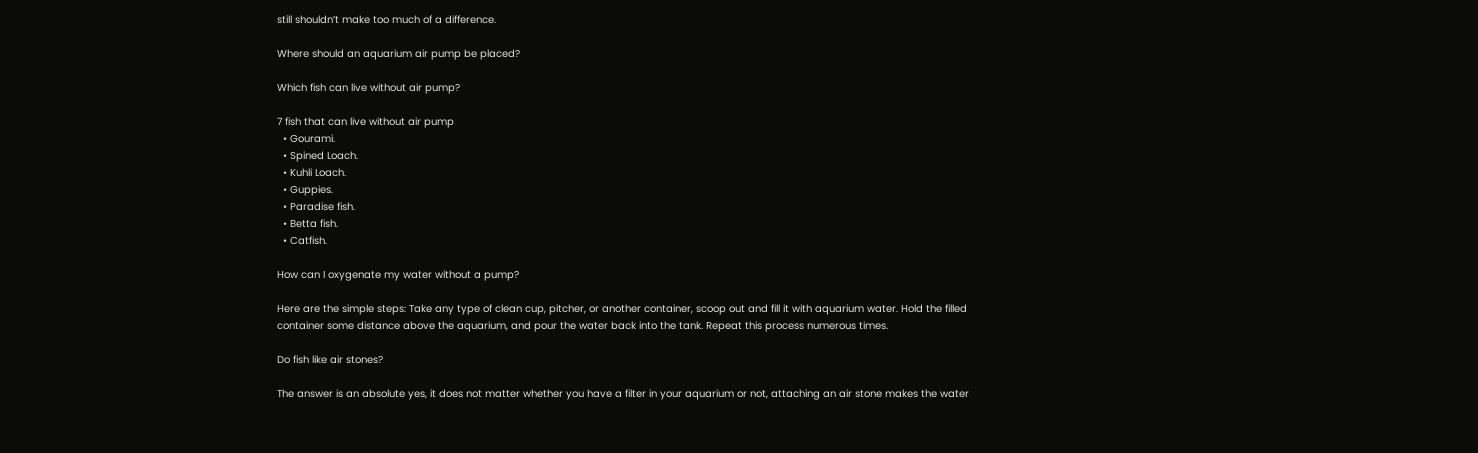still shouldn’t make too much of a difference.

Where should an aquarium air pump be placed?

Which fish can live without air pump?

7 fish that can live without air pump
  • Gourami.
  • Spined Loach.
  • Kuhli Loach.
  • Guppies.
  • Paradise fish.
  • Betta fish.
  • Catfish.

How can I oxygenate my water without a pump?

Here are the simple steps: Take any type of clean cup, pitcher, or another container, scoop out and fill it with aquarium water. Hold the filled container some distance above the aquarium, and pour the water back into the tank. Repeat this process numerous times.

Do fish like air stones?

The answer is an absolute yes, it does not matter whether you have a filter in your aquarium or not, attaching an air stone makes the water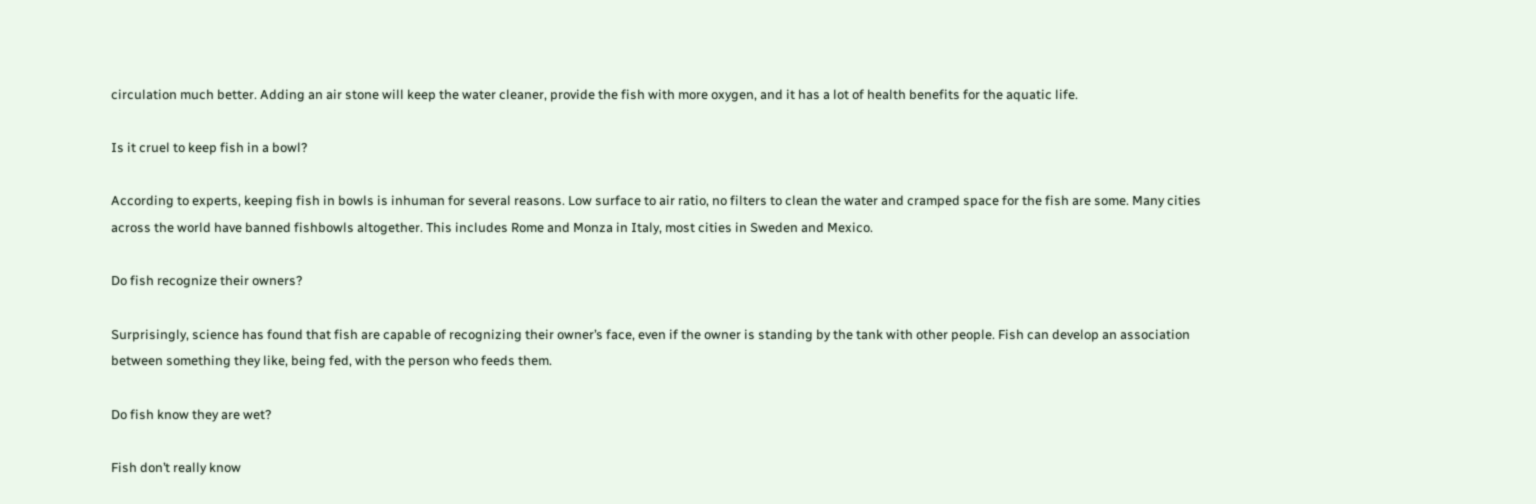circulation much better. Adding an air stone will keep the water cleaner, provide the fish with more oxygen, and it has a lot of health benefits for the aquatic life.

Is it cruel to keep fish in a bowl?

According to experts, keeping fish in bowls is inhuman for several reasons. Low surface to air ratio, no filters to clean the water and cramped space for the fish are some. Many cities across the world have banned fishbowls altogether. This includes Rome and Monza in Italy, most cities in Sweden and Mexico.

Do fish recognize their owners?

Surprisingly, science has found that fish are capable of recognizing their owner’s face, even if the owner is standing by the tank with other people. Fish can develop an association between something they like, being fed, with the person who feeds them.

Do fish know they are wet?

Fish don’t really know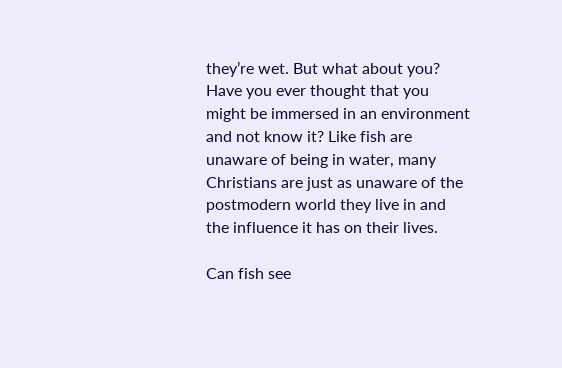they’re wet. But what about you? Have you ever thought that you might be immersed in an environment and not know it? Like fish are unaware of being in water, many Christians are just as unaware of the postmodern world they live in and the influence it has on their lives.

Can fish see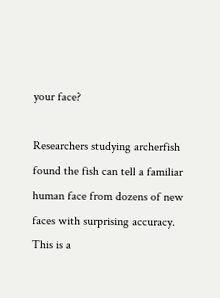your face?

Researchers studying archerfish found the fish can tell a familiar human face from dozens of new faces with surprising accuracy. This is a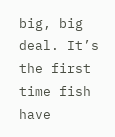big, big deal. It’s the first time fish have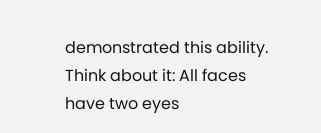demonstrated this ability. Think about it: All faces have two eyes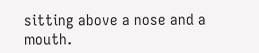sitting above a nose and a mouth.